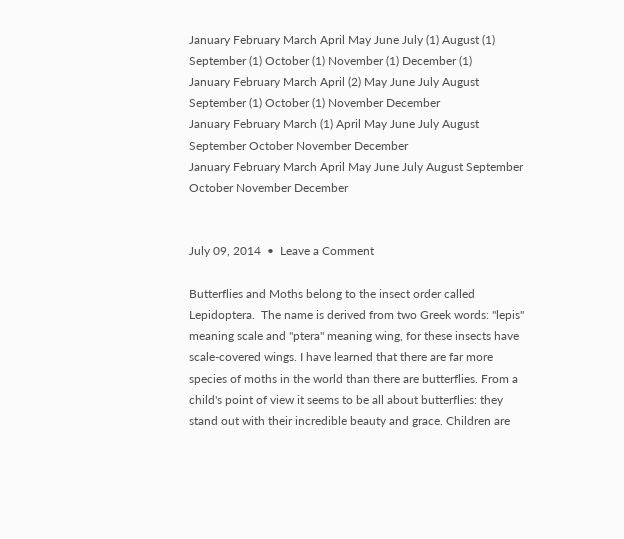January February March April May June July (1) August (1) September (1) October (1) November (1) December (1)
January February March April (2) May June July August September (1) October (1) November December
January February March (1) April May June July August September October November December
January February March April May June July August September October November December


July 09, 2014  •  Leave a Comment

Butterflies and Moths belong to the insect order called Lepidoptera.  The name is derived from two Greek words: "lepis" meaning scale and "ptera" meaning wing, for these insects have scale-covered wings. I have learned that there are far more species of moths in the world than there are butterflies. From a child's point of view it seems to be all about butterflies: they stand out with their incredible beauty and grace. Children are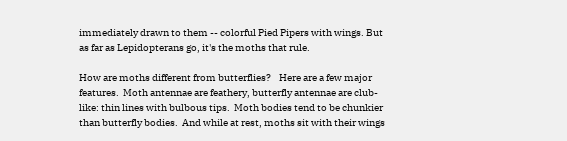immediately drawn to them -- colorful Pied Pipers with wings. But as far as Lepidopterans go, it's the moths that rule.

How are moths different from butterflies?    Here are a few major features.  Moth antennae are feathery, butterfly antennae are club-like: thin lines with bulbous tips.  Moth bodies tend to be chunkier than butterfly bodies.  And while at rest, moths sit with their wings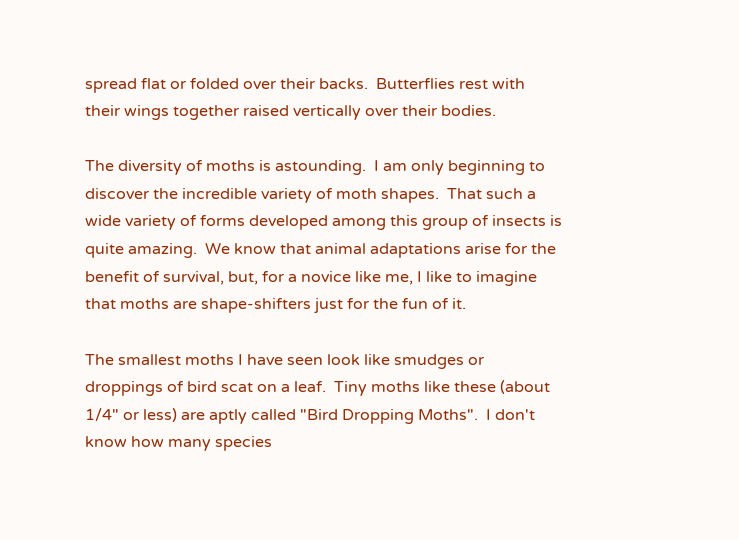spread flat or folded over their backs.  Butterflies rest with their wings together raised vertically over their bodies.

The diversity of moths is astounding.  I am only beginning to discover the incredible variety of moth shapes.  That such a wide variety of forms developed among this group of insects is quite amazing.  We know that animal adaptations arise for the benefit of survival, but, for a novice like me, I like to imagine that moths are shape-shifters just for the fun of it.

The smallest moths I have seen look like smudges or droppings of bird scat on a leaf.  Tiny moths like these (about 1/4" or less) are aptly called "Bird Dropping Moths".  I don't know how many species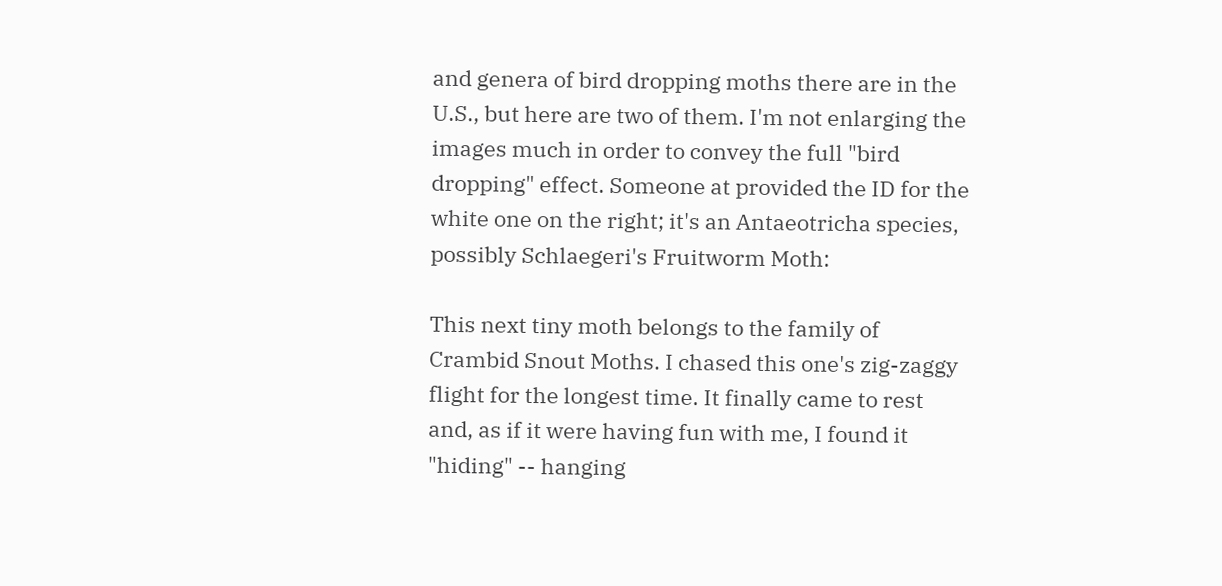and genera of bird dropping moths there are in the U.S., but here are two of them. I'm not enlarging the images much in order to convey the full "bird dropping" effect. Someone at provided the ID for the white one on the right; it's an Antaeotricha species, possibly Schlaegeri's Fruitworm Moth:

This next tiny moth belongs to the family of Crambid Snout Moths. I chased this one's zig-zaggy flight for the longest time. It finally came to rest and, as if it were having fun with me, I found it "hiding" -- hanging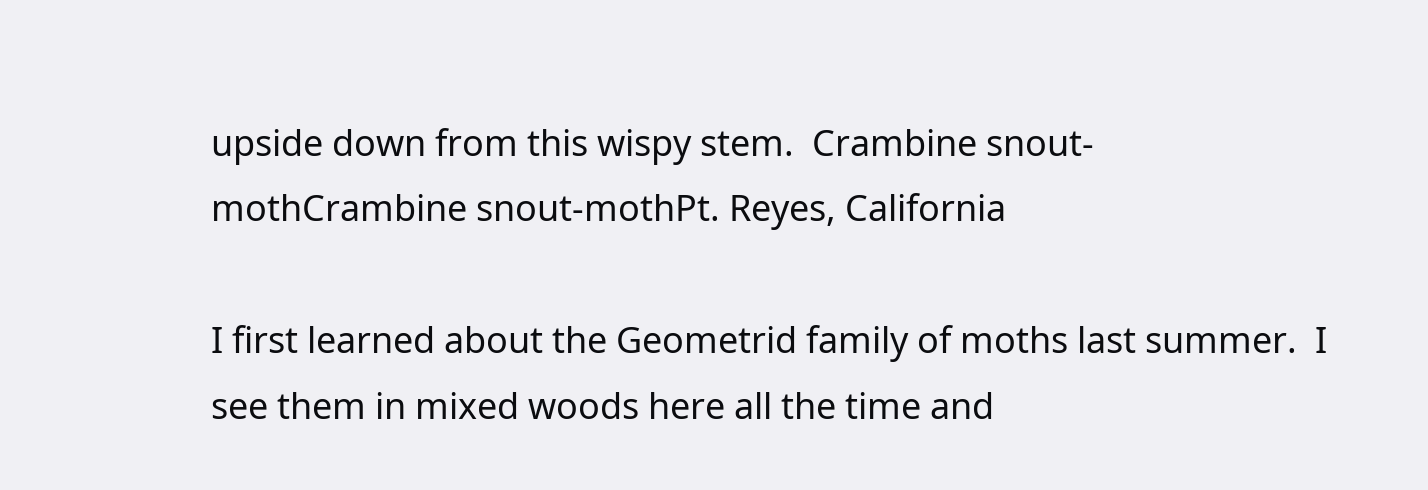upside down from this wispy stem.  Crambine snout-mothCrambine snout-mothPt. Reyes, California

I first learned about the Geometrid family of moths last summer.  I see them in mixed woods here all the time and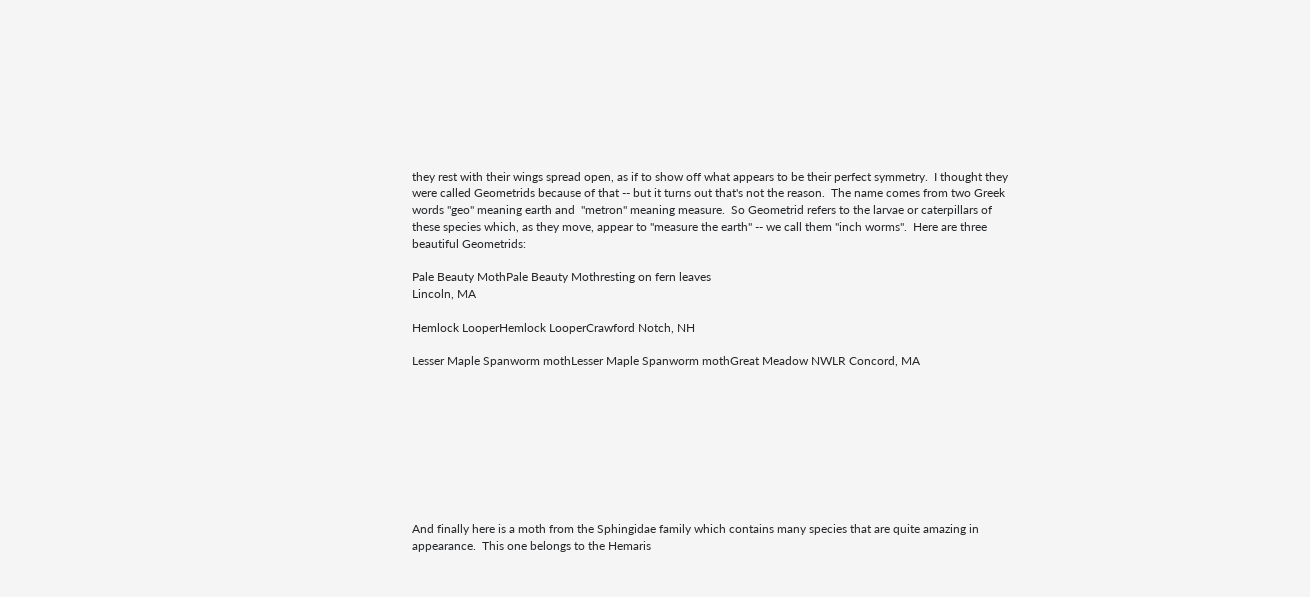they rest with their wings spread open, as if to show off what appears to be their perfect symmetry.  I thought they were called Geometrids because of that -- but it turns out that's not the reason.  The name comes from two Greek words "geo" meaning earth and  "metron" meaning measure.  So Geometrid refers to the larvae or caterpillars of these species which, as they move, appear to "measure the earth" -- we call them "inch worms".  Here are three beautiful Geometrids:

Pale Beauty MothPale Beauty Mothresting on fern leaves
Lincoln, MA

Hemlock LooperHemlock LooperCrawford Notch, NH

Lesser Maple Spanworm mothLesser Maple Spanworm mothGreat Meadow NWLR Concord, MA









And finally here is a moth from the Sphingidae family which contains many species that are quite amazing in appearance.  This one belongs to the Hemaris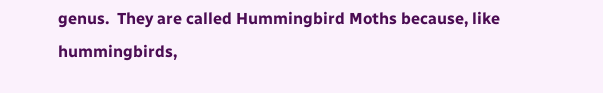genus.  They are called Hummingbird Moths because, like hummingbirds,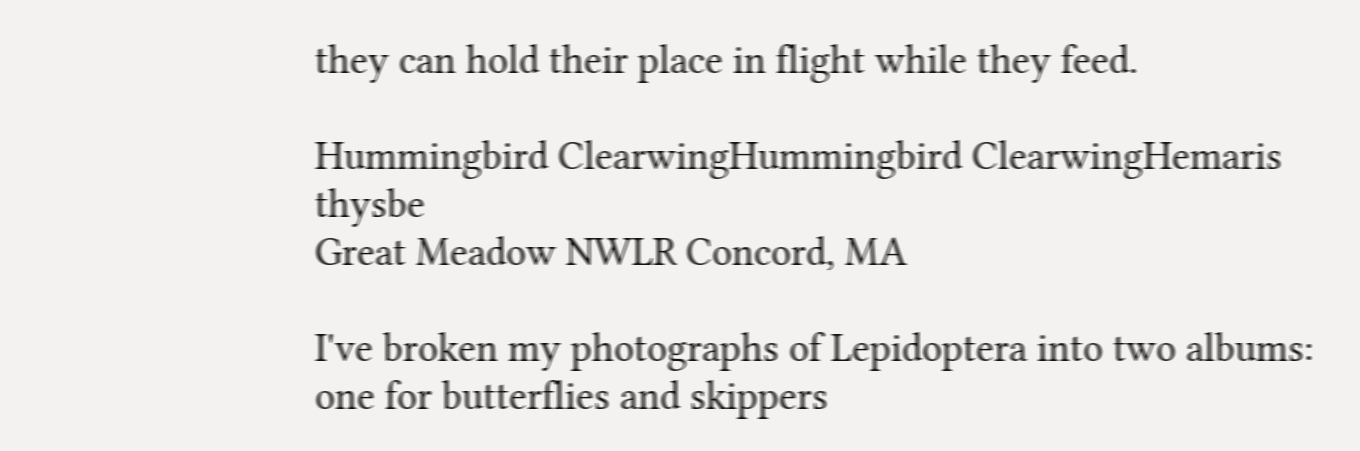they can hold their place in flight while they feed.

Hummingbird ClearwingHummingbird ClearwingHemaris thysbe
Great Meadow NWLR Concord, MA

I've broken my photographs of Lepidoptera into two albums: one for butterflies and skippers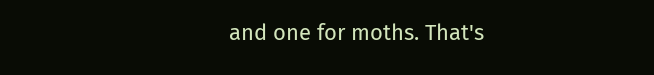and one for moths. That's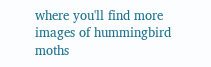where you'll find more images of hummingbird moths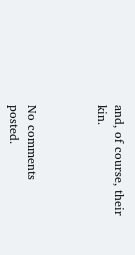and, of course, their kin.



No comments posted.